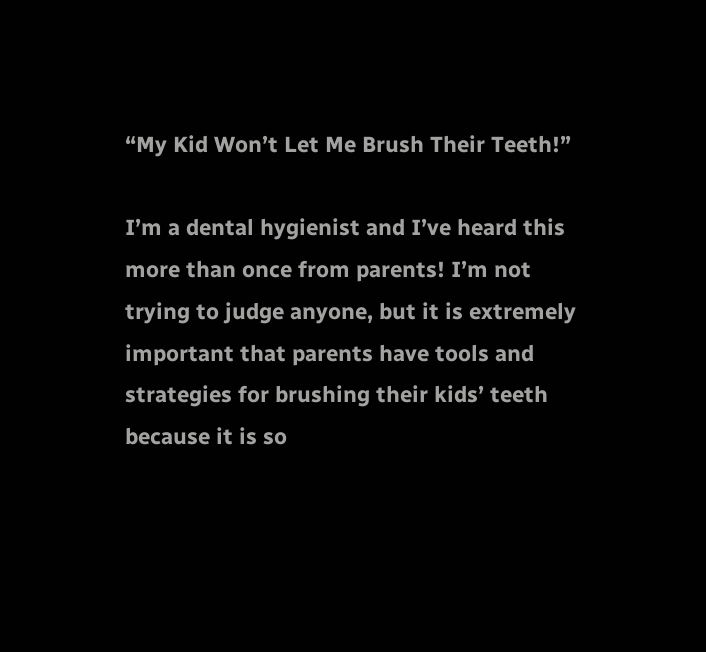“My Kid Won’t Let Me Brush Their Teeth!”

I’m a dental hygienist and I’ve heard this more than once from parents! I’m not trying to judge anyone, but it is extremely important that parents have tools and strategies for brushing their kids’ teeth because it is so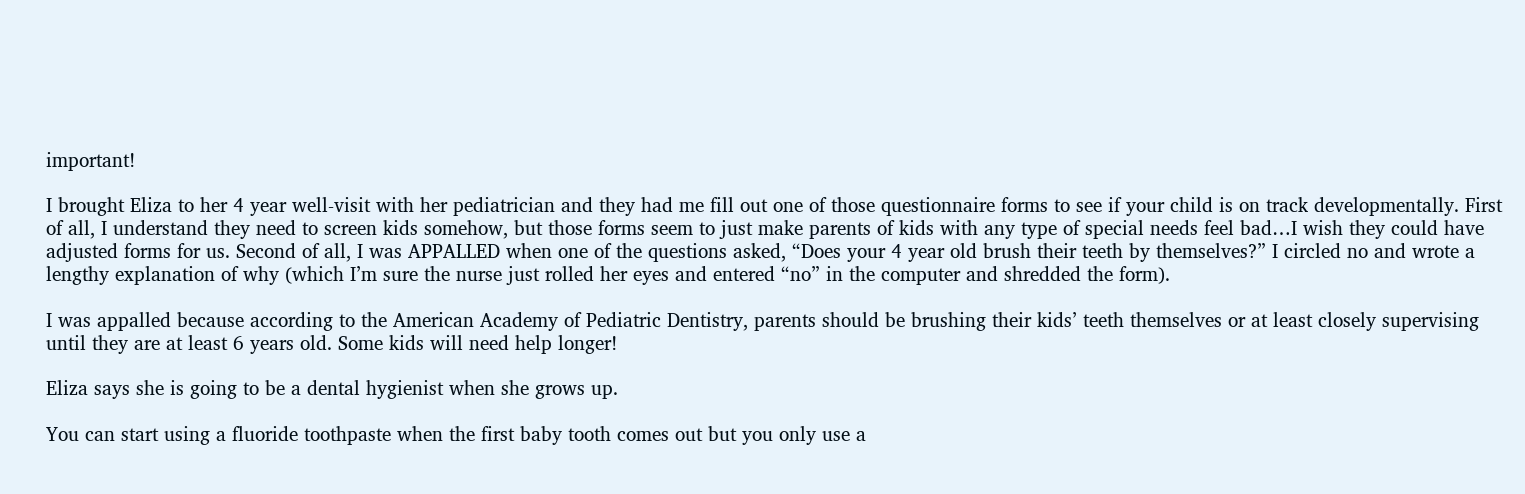important!

I brought Eliza to her 4 year well-visit with her pediatrician and they had me fill out one of those questionnaire forms to see if your child is on track developmentally. First of all, I understand they need to screen kids somehow, but those forms seem to just make parents of kids with any type of special needs feel bad…I wish they could have adjusted forms for us. Second of all, I was APPALLED when one of the questions asked, “Does your 4 year old brush their teeth by themselves?” I circled no and wrote a lengthy explanation of why (which I’m sure the nurse just rolled her eyes and entered “no” in the computer and shredded the form).

I was appalled because according to the American Academy of Pediatric Dentistry, parents should be brushing their kids’ teeth themselves or at least closely supervising until they are at least 6 years old. Some kids will need help longer!

Eliza says she is going to be a dental hygienist when she grows up.

You can start using a fluoride toothpaste when the first baby tooth comes out but you only use a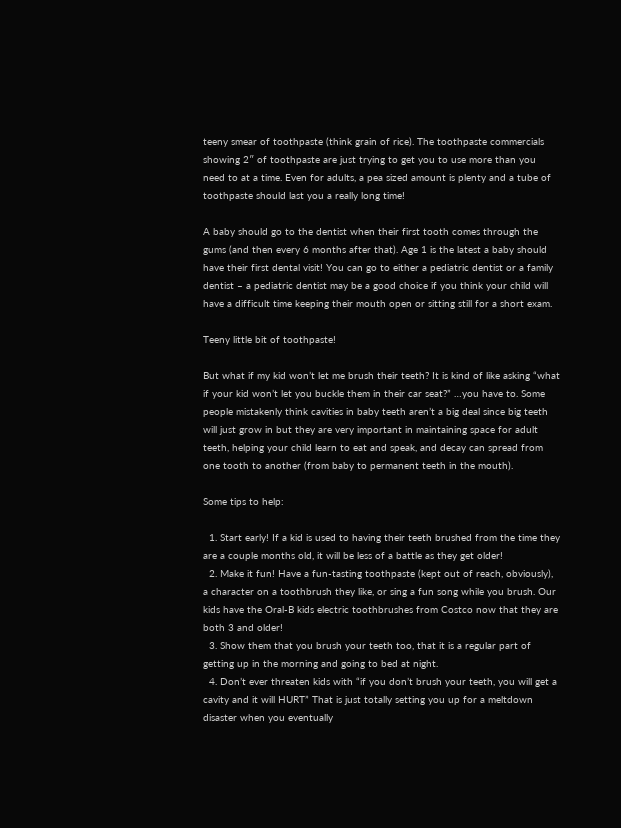teeny smear of toothpaste (think grain of rice). The toothpaste commercials showing 2″ of toothpaste are just trying to get you to use more than you need to at a time. Even for adults, a pea sized amount is plenty and a tube of toothpaste should last you a really long time!

A baby should go to the dentist when their first tooth comes through the gums (and then every 6 months after that). Age 1 is the latest a baby should have their first dental visit! You can go to either a pediatric dentist or a family dentist – a pediatric dentist may be a good choice if you think your child will have a difficult time keeping their mouth open or sitting still for a short exam.

Teeny little bit of toothpaste!

But what if my kid won’t let me brush their teeth? It is kind of like asking “what if your kid won’t let you buckle them in their car seat?” …you have to. Some people mistakenly think cavities in baby teeth aren’t a big deal since big teeth will just grow in but they are very important in maintaining space for adult teeth, helping your child learn to eat and speak, and decay can spread from one tooth to another (from baby to permanent teeth in the mouth).

Some tips to help:

  1. Start early! If a kid is used to having their teeth brushed from the time they are a couple months old, it will be less of a battle as they get older!
  2. Make it fun! Have a fun-tasting toothpaste (kept out of reach, obviously), a character on a toothbrush they like, or sing a fun song while you brush. Our kids have the Oral-B kids electric toothbrushes from Costco now that they are both 3 and older!
  3. Show them that you brush your teeth too, that it is a regular part of getting up in the morning and going to bed at night.
  4. Don’t ever threaten kids with “if you don’t brush your teeth, you will get a cavity and it will HURT” That is just totally setting you up for a meltdown disaster when you eventually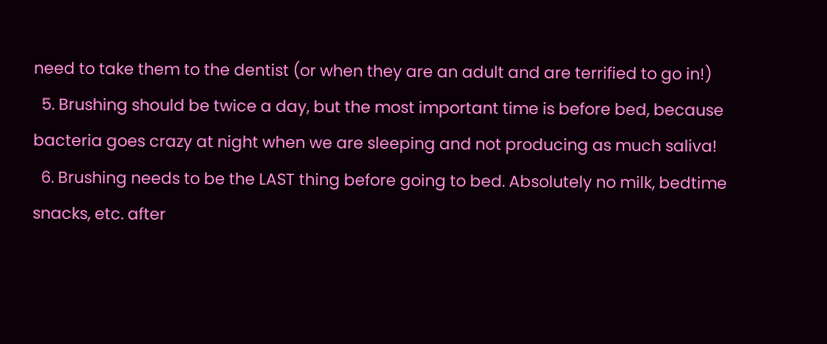need to take them to the dentist (or when they are an adult and are terrified to go in!)
  5. Brushing should be twice a day, but the most important time is before bed, because bacteria goes crazy at night when we are sleeping and not producing as much saliva!
  6. Brushing needs to be the LAST thing before going to bed. Absolutely no milk, bedtime snacks, etc. after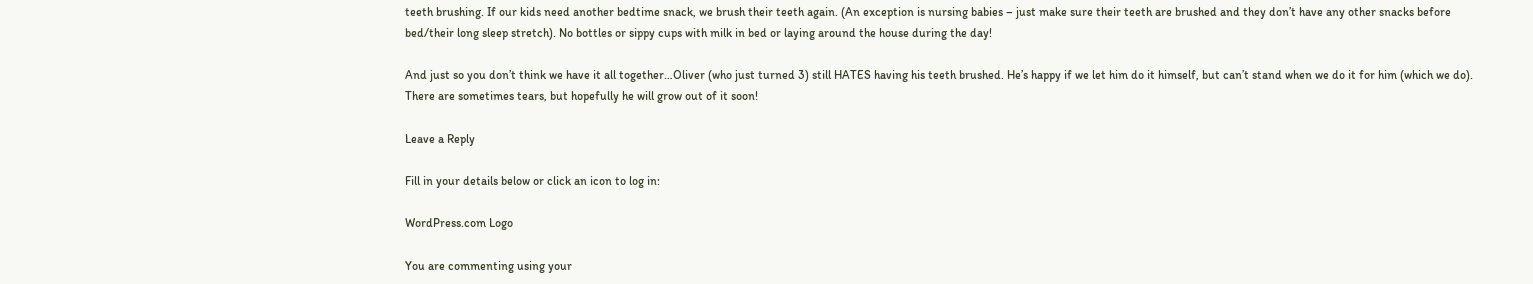teeth brushing. If our kids need another bedtime snack, we brush their teeth again. (An exception is nursing babies – just make sure their teeth are brushed and they don’t have any other snacks before bed/their long sleep stretch). No bottles or sippy cups with milk in bed or laying around the house during the day!

And just so you don’t think we have it all together…Oliver (who just turned 3) still HATES having his teeth brushed. He’s happy if we let him do it himself, but can’t stand when we do it for him (which we do). There are sometimes tears, but hopefully he will grow out of it soon!

Leave a Reply

Fill in your details below or click an icon to log in:

WordPress.com Logo

You are commenting using your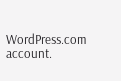WordPress.com account.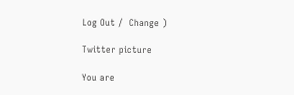Log Out /  Change )

Twitter picture

You are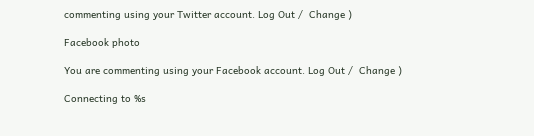commenting using your Twitter account. Log Out /  Change )

Facebook photo

You are commenting using your Facebook account. Log Out /  Change )

Connecting to %s